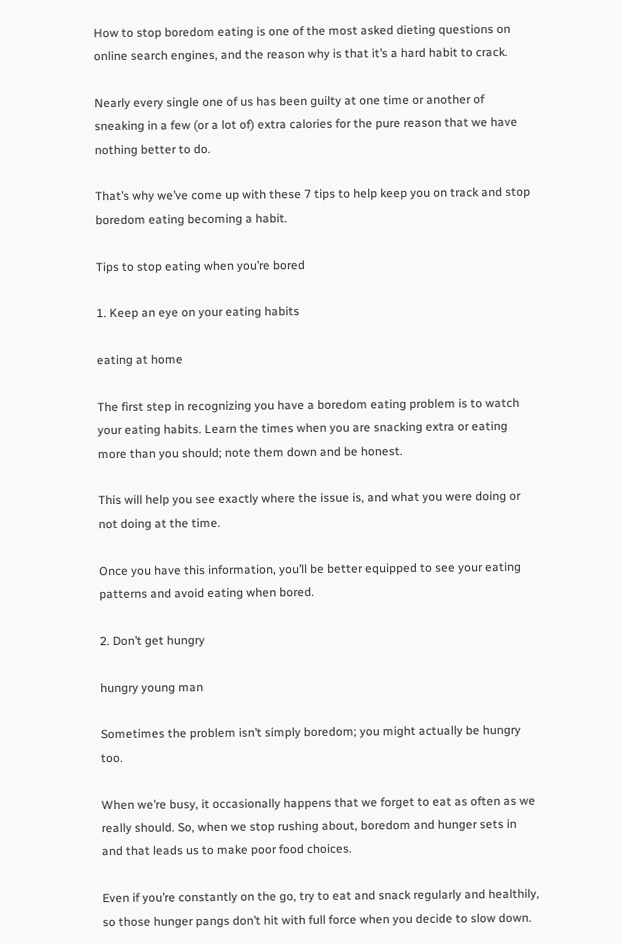How to stop boredom eating is one of the most asked dieting questions on online search engines, and the reason why is that it’s a hard habit to crack.

Nearly every single one of us has been guilty at one time or another of sneaking in a few (or a lot of) extra calories for the pure reason that we have nothing better to do.

That’s why we’ve come up with these 7 tips to help keep you on track and stop boredom eating becoming a habit.

Tips to stop eating when you’re bored

1. Keep an eye on your eating habits

eating at home

The first step in recognizing you have a boredom eating problem is to watch your eating habits. Learn the times when you are snacking extra or eating more than you should; note them down and be honest.

This will help you see exactly where the issue is, and what you were doing or not doing at the time.

Once you have this information, you’ll be better equipped to see your eating patterns and avoid eating when bored.

2. Don’t get hungry

hungry young man

Sometimes the problem isn’t simply boredom; you might actually be hungry too.

When we’re busy, it occasionally happens that we forget to eat as often as we really should. So, when we stop rushing about, boredom and hunger sets in and that leads us to make poor food choices.

Even if you’re constantly on the go, try to eat and snack regularly and healthily, so those hunger pangs don’t hit with full force when you decide to slow down.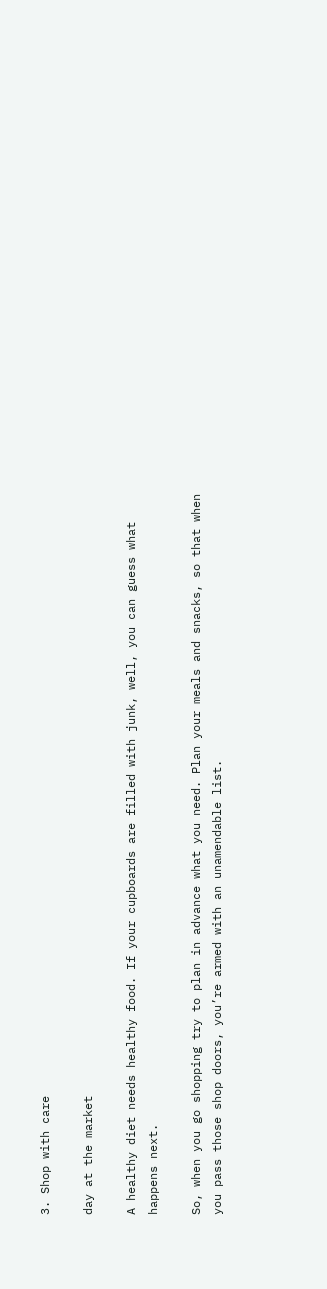3. Shop with care

day at the market

A healthy diet needs healthy food. If your cupboards are filled with junk, well, you can guess what happens next.

So, when you go shopping try to plan in advance what you need. Plan your meals and snacks, so that when you pass those shop doors, you’re armed with an unamendable list.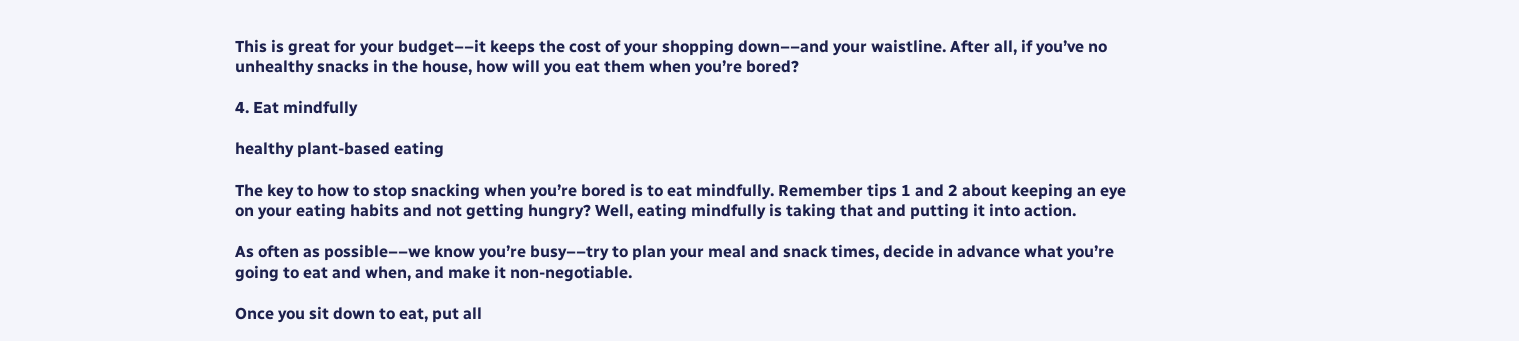This is great for your budget––it keeps the cost of your shopping down––and your waistline. After all, if you’ve no unhealthy snacks in the house, how will you eat them when you’re bored?

4. Eat mindfully

healthy plant-based eating

The key to how to stop snacking when you’re bored is to eat mindfully. Remember tips 1 and 2 about keeping an eye on your eating habits and not getting hungry? Well, eating mindfully is taking that and putting it into action.

As often as possible––we know you’re busy––try to plan your meal and snack times, decide in advance what you’re going to eat and when, and make it non-negotiable.

Once you sit down to eat, put all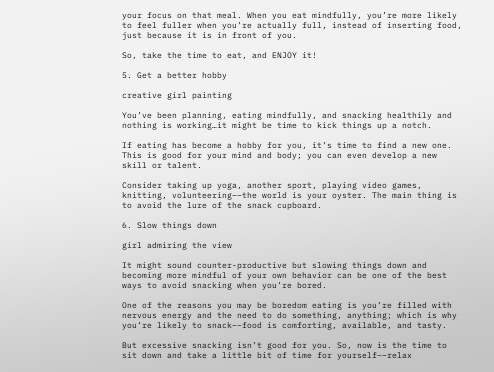your focus on that meal. When you eat mindfully, you’re more likely to feel fuller when you’re actually full, instead of inserting food, just because it is in front of you.

So, take the time to eat, and ENJOY it!

5. Get a better hobby

creative girl painting

You’ve been planning, eating mindfully, and snacking healthily and nothing is working…it might be time to kick things up a notch.

If eating has become a hobby for you, it’s time to find a new one. This is good for your mind and body; you can even develop a new skill or talent.

Consider taking up yoga, another sport, playing video games, knitting, volunteering––the world is your oyster. The main thing is to avoid the lure of the snack cupboard.

6. Slow things down

girl admiring the view

It might sound counter-productive but slowing things down and becoming more mindful of your own behavior can be one of the best ways to avoid snacking when you’re bored.

One of the reasons you may be boredom eating is you’re filled with nervous energy and the need to do something, anything; which is why you’re likely to snack––food is comforting, available, and tasty.

But excessive snacking isn’t good for you. So, now is the time to sit down and take a little bit of time for yourself––relax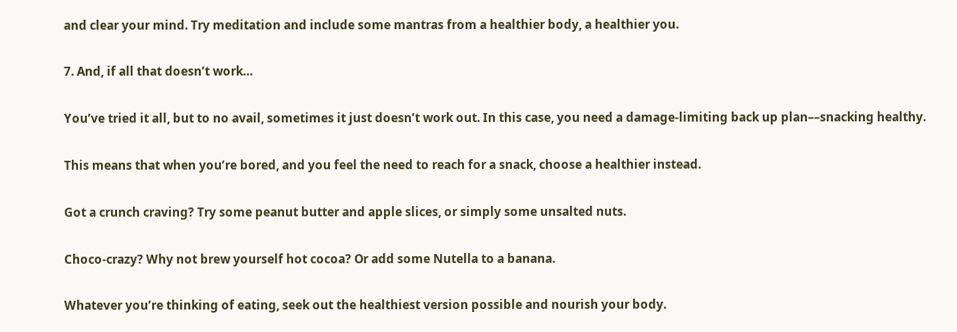and clear your mind. Try meditation and include some mantras from a healthier body, a healthier you.

7. And, if all that doesn’t work…

You’ve tried it all, but to no avail, sometimes it just doesn’t work out. In this case, you need a damage-limiting back up plan––snacking healthy.

This means that when you’re bored, and you feel the need to reach for a snack, choose a healthier instead.

Got a crunch craving? Try some peanut butter and apple slices, or simply some unsalted nuts.

Choco-crazy? Why not brew yourself hot cocoa? Or add some Nutella to a banana.

Whatever you’re thinking of eating, seek out the healthiest version possible and nourish your body.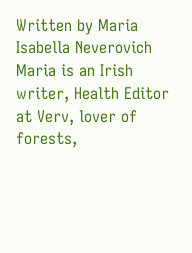Written by Maria Isabella Neverovich
Maria is an Irish writer, Health Editor at Verv, lover of forests,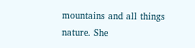mountains and all things nature. She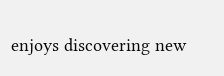enjoys discovering new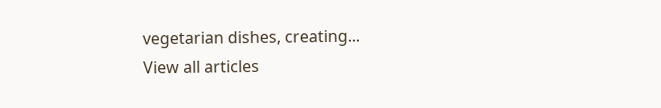vegetarian dishes, creating...
View all articles